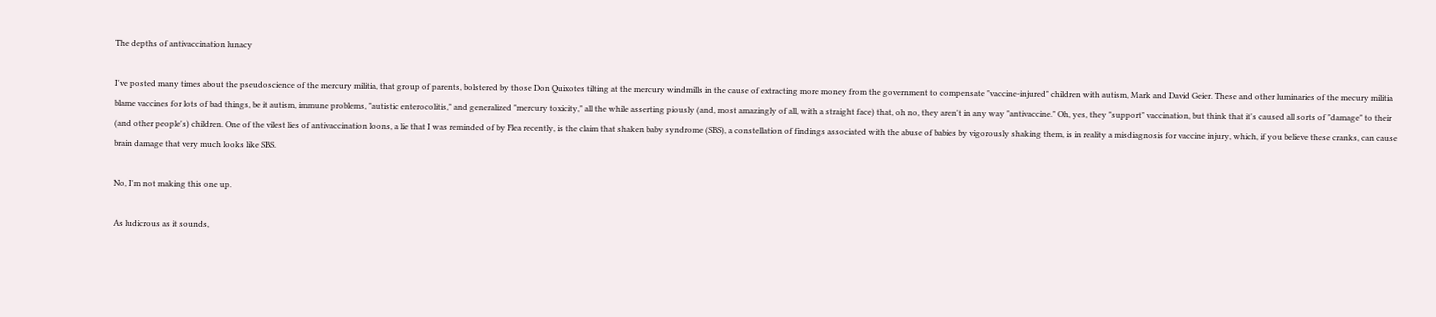The depths of antivaccination lunacy

I've posted many times about the pseudoscience of the mercury militia, that group of parents, bolstered by those Don Quixotes tilting at the mercury windmills in the cause of extracting more money from the government to compensate "vaccine-injured" children with autism, Mark and David Geier. These and other luminaries of the mecury militia blame vaccines for lots of bad things, be it autism, immune problems, "autistic enterocolitis," and generalized "mercury toxicity," all the while asserting piously (and, most amazingly of all, with a straight face) that, oh no, they aren't in any way "antivaccine." Oh, yes, they "support" vaccination, but think that it's caused all sorts of "damage" to their (and other people's) children. One of the vilest lies of antivaccination loons, a lie that I was reminded of by Flea recently, is the claim that shaken baby syndrome (SBS), a constellation of findings associated with the abuse of babies by vigorously shaking them, is in reality a misdiagnosis for vaccine injury, which, if you believe these cranks, can cause brain damage that very much looks like SBS.

No, I'm not making this one up.

As ludicrous as it sounds,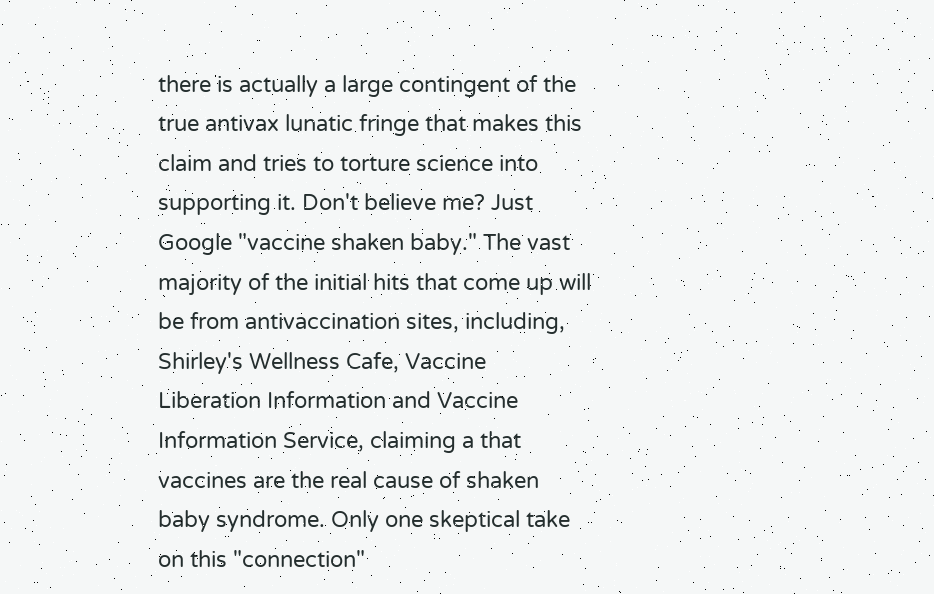there is actually a large contingent of the true antivax lunatic fringe that makes this claim and tries to torture science into supporting it. Don't believe me? Just Google "vaccine shaken baby." The vast majority of the initial hits that come up will be from antivaccination sites, including, Shirley's Wellness Cafe, Vaccine Liberation Information and Vaccine Information Service, claiming a that vaccines are the real cause of shaken baby syndrome. Only one skeptical take on this "connection"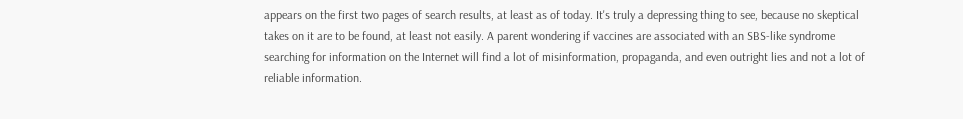appears on the first two pages of search results, at least as of today. It's truly a depressing thing to see, because no skeptical takes on it are to be found, at least not easily. A parent wondering if vaccines are associated with an SBS-like syndrome searching for information on the Internet will find a lot of misinformation, propaganda, and even outright lies and not a lot of reliable information.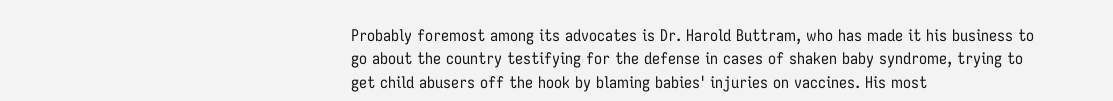Probably foremost among its advocates is Dr. Harold Buttram, who has made it his business to go about the country testifying for the defense in cases of shaken baby syndrome, trying to get child abusers off the hook by blaming babies' injuries on vaccines. His most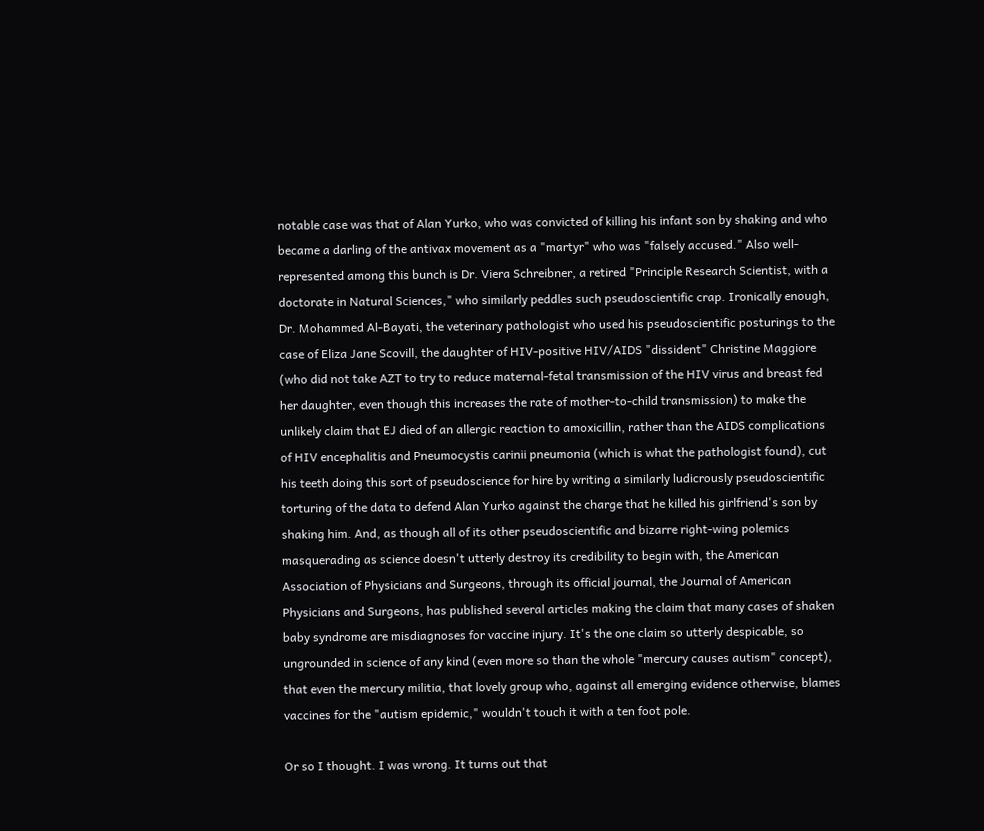notable case was that of Alan Yurko, who was convicted of killing his infant son by shaking and who became a darling of the antivax movement as a "martyr" who was "falsely accused." Also well-represented among this bunch is Dr. Viera Schreibner, a retired "Principle Research Scientist, with a doctorate in Natural Sciences," who similarly peddles such pseudoscientific crap. Ironically enough, Dr. Mohammed Al-Bayati, the veterinary pathologist who used his pseudoscientific posturings to the case of Eliza Jane Scovill, the daughter of HIV-positive HIV/AIDS "dissident" Christine Maggiore (who did not take AZT to try to reduce maternal-fetal transmission of the HIV virus and breast fed her daughter, even though this increases the rate of mother-to-child transmission) to make the unlikely claim that EJ died of an allergic reaction to amoxicillin, rather than the AIDS complications of HIV encephalitis and Pneumocystis carinii pneumonia (which is what the pathologist found), cut his teeth doing this sort of pseudoscience for hire by writing a similarly ludicrously pseudoscientific torturing of the data to defend Alan Yurko against the charge that he killed his girlfriend's son by shaking him. And, as though all of its other pseudoscientific and bizarre right-wing polemics masquerading as science doesn't utterly destroy its credibility to begin with, the American Association of Physicians and Surgeons, through its official journal, the Journal of American Physicians and Surgeons, has published several articles making the claim that many cases of shaken baby syndrome are misdiagnoses for vaccine injury. It's the one claim so utterly despicable, so ungrounded in science of any kind (even more so than the whole "mercury causes autism" concept), that even the mercury militia, that lovely group who, against all emerging evidence otherwise, blames vaccines for the "autism epidemic," wouldn't touch it with a ten foot pole.

Or so I thought. I was wrong. It turns out that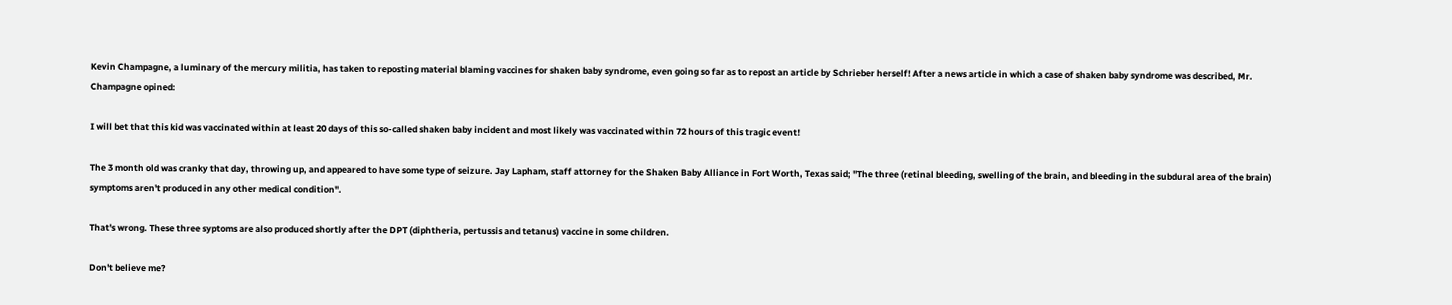Kevin Champagne, a luminary of the mercury militia, has taken to reposting material blaming vaccines for shaken baby syndrome, even going so far as to repost an article by Schrieber herself! After a news article in which a case of shaken baby syndrome was described, Mr. Champagne opined:

I will bet that this kid was vaccinated within at least 20 days of this so-called shaken baby incident and most likely was vaccinated within 72 hours of this tragic event!

The 3 month old was cranky that day, throwing up, and appeared to have some type of seizure. Jay Lapham, staff attorney for the Shaken Baby Alliance in Fort Worth, Texas said; "The three (retinal bleeding, swelling of the brain, and bleeding in the subdural area of the brain) symptoms aren't produced in any other medical condition".

That's wrong. These three syptoms are also produced shortly after the DPT (diphtheria, pertussis and tetanus) vaccine in some children.

Don't believe me?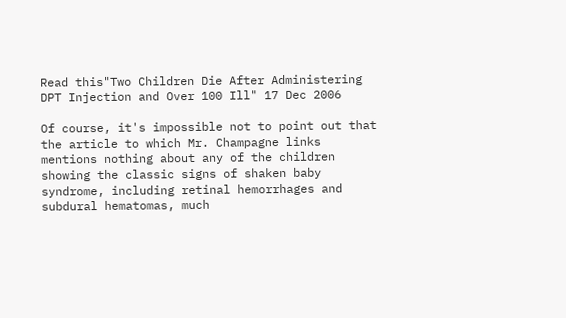Read this"Two Children Die After Administering DPT Injection and Over 100 Ill" 17 Dec 2006

Of course, it's impossible not to point out that the article to which Mr. Champagne links mentions nothing about any of the children showing the classic signs of shaken baby syndrome, including retinal hemorrhages and subdural hematomas, much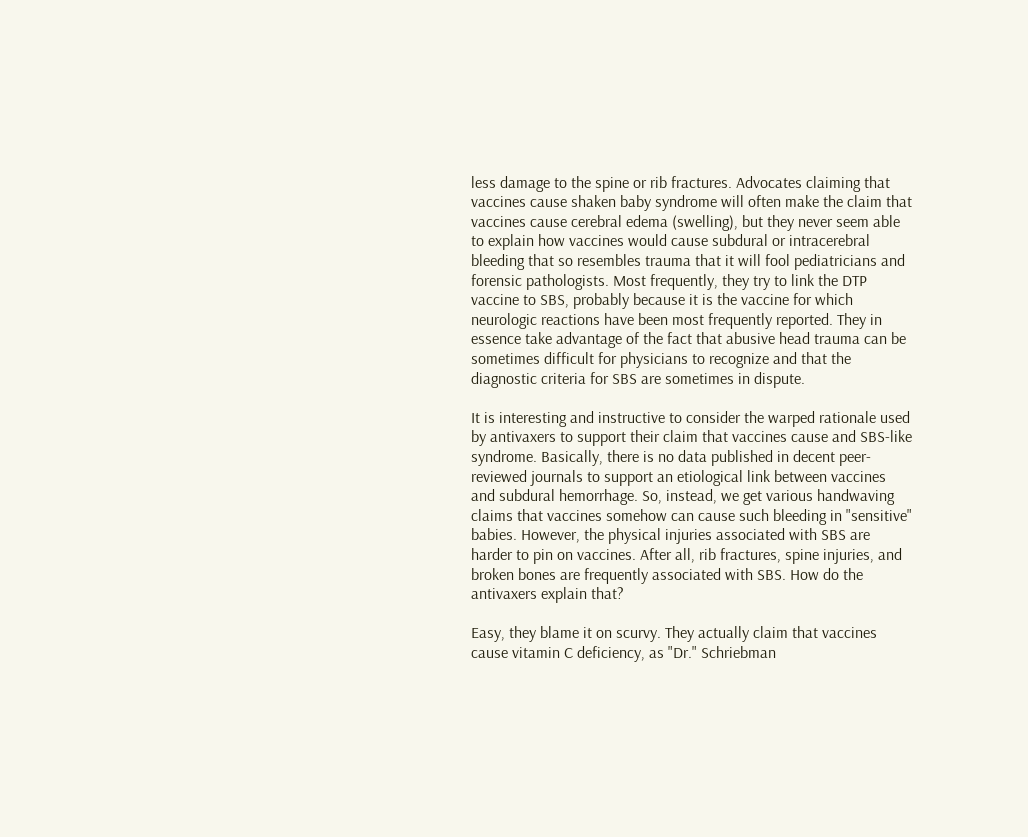less damage to the spine or rib fractures. Advocates claiming that vaccines cause shaken baby syndrome will often make the claim that vaccines cause cerebral edema (swelling), but they never seem able to explain how vaccines would cause subdural or intracerebral bleeding that so resembles trauma that it will fool pediatricians and forensic pathologists. Most frequently, they try to link the DTP vaccine to SBS, probably because it is the vaccine for which neurologic reactions have been most frequently reported. They in essence take advantage of the fact that abusive head trauma can be sometimes difficult for physicians to recognize and that the diagnostic criteria for SBS are sometimes in dispute.

It is interesting and instructive to consider the warped rationale used by antivaxers to support their claim that vaccines cause and SBS-like syndrome. Basically, there is no data published in decent peer-reviewed journals to support an etiological link between vaccines and subdural hemorrhage. So, instead, we get various handwaving claims that vaccines somehow can cause such bleeding in "sensitive" babies. However, the physical injuries associated with SBS are harder to pin on vaccines. After all, rib fractures, spine injuries, and broken bones are frequently associated with SBS. How do the antivaxers explain that?

Easy, they blame it on scurvy. They actually claim that vaccines cause vitamin C deficiency, as "Dr." Schriebman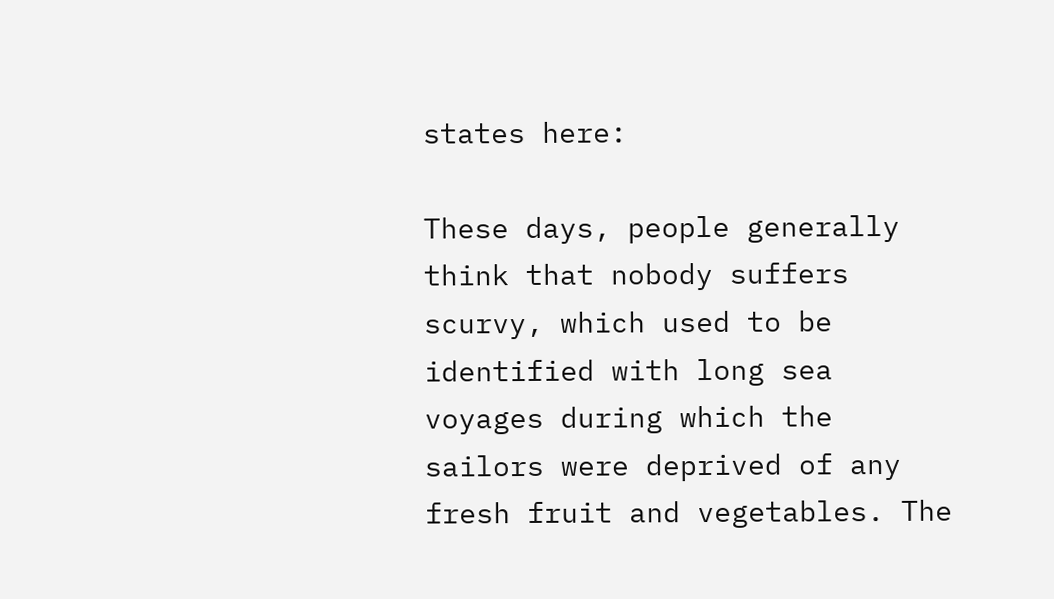states here:

These days, people generally think that nobody suffers scurvy, which used to be identified with long sea voyages during which the sailors were deprived of any fresh fruit and vegetables. The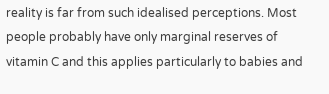reality is far from such idealised perceptions. Most people probably have only marginal reserves of vitamin C and this applies particularly to babies and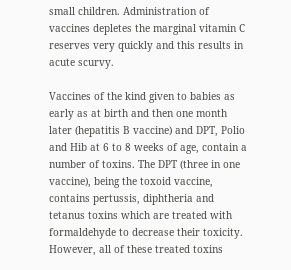small children. Administration of vaccines depletes the marginal vitamin C reserves very quickly and this results in acute scurvy.

Vaccines of the kind given to babies as early as at birth and then one month later (hepatitis B vaccine) and DPT, Polio and Hib at 6 to 8 weeks of age, contain a number of toxins. The DPT (three in one vaccine), being the toxoid vaccine, contains pertussis, diphtheria and tetanus toxins which are treated with formaldehyde to decrease their toxicity. However, all of these treated toxins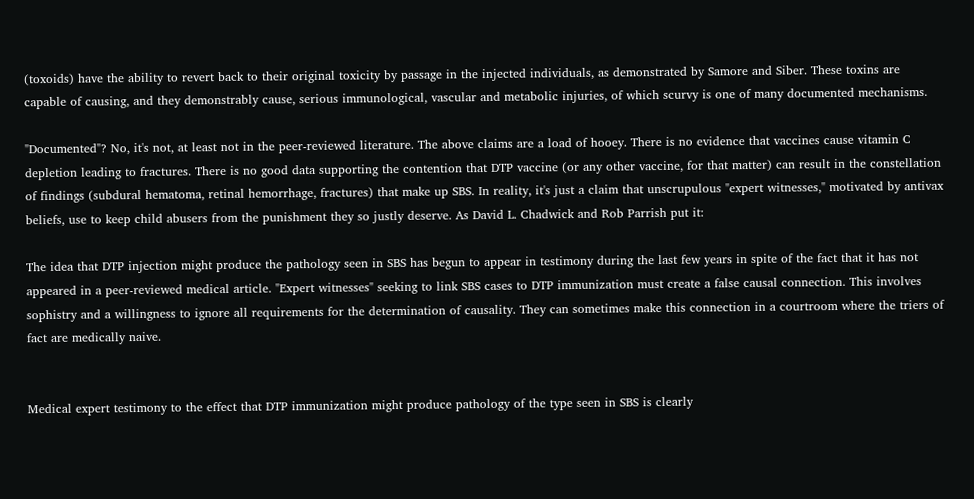(toxoids) have the ability to revert back to their original toxicity by passage in the injected individuals, as demonstrated by Samore and Siber. These toxins are capable of causing, and they demonstrably cause, serious immunological, vascular and metabolic injuries, of which scurvy is one of many documented mechanisms.

"Documented"? No, it's not, at least not in the peer-reviewed literature. The above claims are a load of hooey. There is no evidence that vaccines cause vitamin C depletion leading to fractures. There is no good data supporting the contention that DTP vaccine (or any other vaccine, for that matter) can result in the constellation of findings (subdural hematoma, retinal hemorrhage, fractures) that make up SBS. In reality, it's just a claim that unscrupulous "expert witnesses," motivated by antivax beliefs, use to keep child abusers from the punishment they so justly deserve. As David L. Chadwick and Rob Parrish put it:

The idea that DTP injection might produce the pathology seen in SBS has begun to appear in testimony during the last few years in spite of the fact that it has not appeared in a peer-reviewed medical article. "Expert witnesses" seeking to link SBS cases to DTP immunization must create a false causal connection. This involves sophistry and a willingness to ignore all requirements for the determination of causality. They can sometimes make this connection in a courtroom where the triers of fact are medically naive.


Medical expert testimony to the effect that DTP immunization might produce pathology of the type seen in SBS is clearly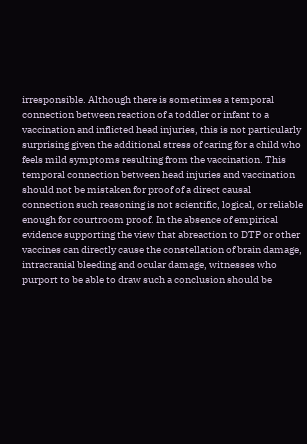irresponsible. Although there is sometimes a temporal connection between reaction of a toddler or infant to a vaccination and inflicted head injuries, this is not particularly surprising given the additional stress of caring for a child who feels mild symptoms resulting from the vaccination. This temporal connection between head injuries and vaccination should not be mistaken for proof of a direct causal connection such reasoning is not scientific, logical, or reliable enough for courtroom proof. In the absence of empirical evidence supporting the view that abreaction to DTP or other vaccines can directly cause the constellation of brain damage, intracranial bleeding and ocular damage, witnesses who purport to be able to draw such a conclusion should be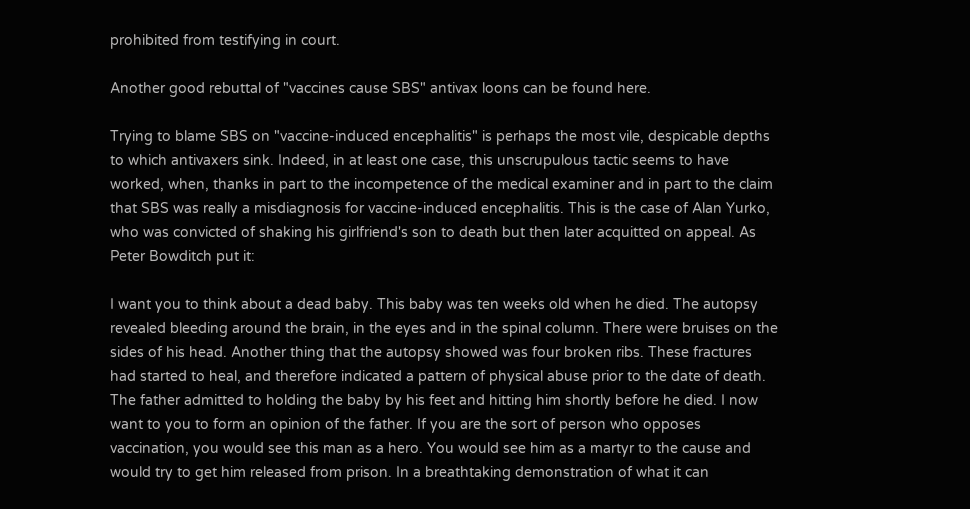prohibited from testifying in court.

Another good rebuttal of "vaccines cause SBS" antivax loons can be found here.

Trying to blame SBS on "vaccine-induced encephalitis" is perhaps the most vile, despicable depths to which antivaxers sink. Indeed, in at least one case, this unscrupulous tactic seems to have worked, when, thanks in part to the incompetence of the medical examiner and in part to the claim that SBS was really a misdiagnosis for vaccine-induced encephalitis. This is the case of Alan Yurko, who was convicted of shaking his girlfriend's son to death but then later acquitted on appeal. As Peter Bowditch put it:

I want you to think about a dead baby. This baby was ten weeks old when he died. The autopsy revealed bleeding around the brain, in the eyes and in the spinal column. There were bruises on the sides of his head. Another thing that the autopsy showed was four broken ribs. These fractures had started to heal, and therefore indicated a pattern of physical abuse prior to the date of death. The father admitted to holding the baby by his feet and hitting him shortly before he died. I now want to you to form an opinion of the father. If you are the sort of person who opposes vaccination, you would see this man as a hero. You would see him as a martyr to the cause and would try to get him released from prison. In a breathtaking demonstration of what it can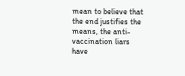mean to believe that the end justifies the means, the anti-vaccination liars have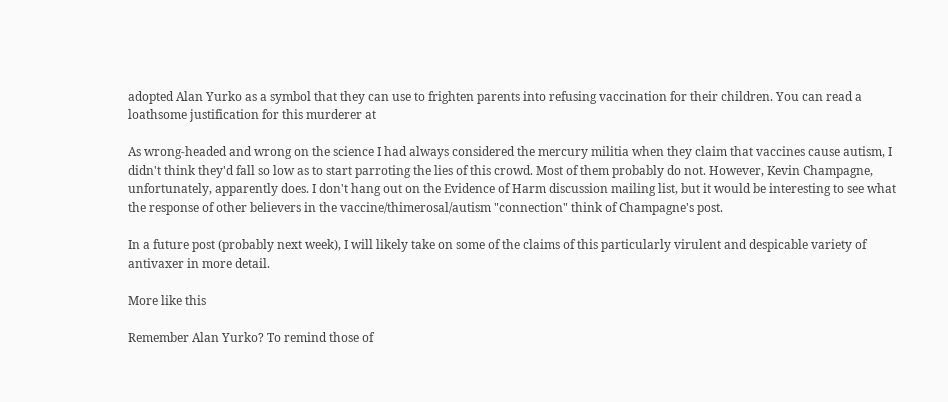adopted Alan Yurko as a symbol that they can use to frighten parents into refusing vaccination for their children. You can read a loathsome justification for this murderer at

As wrong-headed and wrong on the science I had always considered the mercury militia when they claim that vaccines cause autism, I didn't think they'd fall so low as to start parroting the lies of this crowd. Most of them probably do not. However, Kevin Champagne, unfortunately, apparently does. I don't hang out on the Evidence of Harm discussion mailing list, but it would be interesting to see what the response of other believers in the vaccine/thimerosal/autism "connection" think of Champagne's post.

In a future post (probably next week), I will likely take on some of the claims of this particularly virulent and despicable variety of antivaxer in more detail.

More like this

Remember Alan Yurko? To remind those of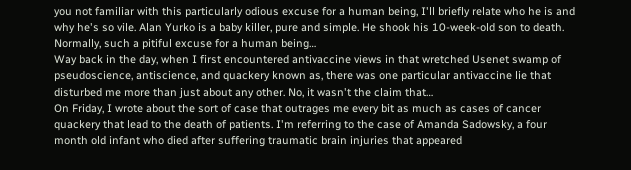you not familiar with this particularly odious excuse for a human being, I'll briefly relate who he is and why he's so vile. Alan Yurko is a baby killer, pure and simple. He shook his 10-week-old son to death. Normally, such a pitiful excuse for a human being…
Way back in the day, when I first encountered antivaccine views in that wretched Usenet swamp of pseudoscience, antiscience, and quackery known as, there was one particular antivaccine lie that disturbed me more than just about any other. No, it wasn't the claim that…
On Friday, I wrote about the sort of case that outrages me every bit as much as cases of cancer quackery that lead to the death of patients. I'm referring to the case of Amanda Sadowsky, a four month old infant who died after suffering traumatic brain injuries that appeared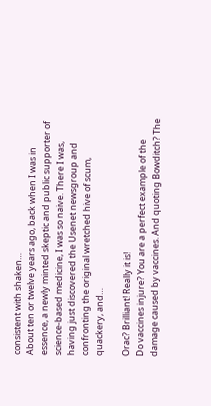consistent with shaken…
About ten or twelve years ago, back when I was in essence, a newly minted skeptic and public supporter of science-based medicine, I was so naive. There I was, having just discovered the Usenet newsgroup and confronting the original wretched hive of scum, quackery, and…

Orac? Brilliant! Really it is!
Do vaccines injure? You are a perfect example of the damage caused by vaccines. And quoting Bowditch? The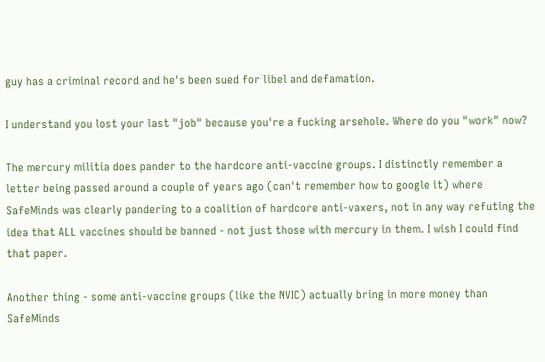guy has a criminal record and he's been sued for libel and defamation.

I understand you lost your last "job" because you're a fucking arsehole. Where do you "work" now?

The mercury militia does pander to the hardcore anti-vaccine groups. I distinctly remember a letter being passed around a couple of years ago (can't remember how to google it) where SafeMinds was clearly pandering to a coalition of hardcore anti-vaxers, not in any way refuting the idea that ALL vaccines should be banned - not just those with mercury in them. I wish I could find that paper.

Another thing - some anti-vaccine groups (like the NVIC) actually bring in more money than SafeMinds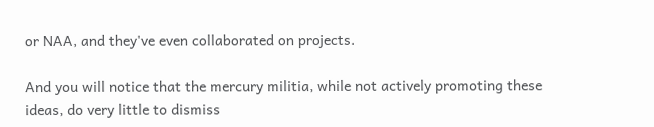or NAA, and they've even collaborated on projects.

And you will notice that the mercury militia, while not actively promoting these ideas, do very little to dismiss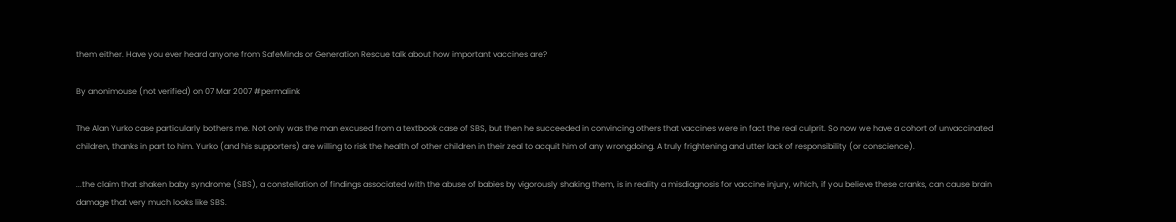them either. Have you ever heard anyone from SafeMinds or Generation Rescue talk about how important vaccines are?

By anonimouse (not verified) on 07 Mar 2007 #permalink

The Alan Yurko case particularly bothers me. Not only was the man excused from a textbook case of SBS, but then he succeeded in convincing others that vaccines were in fact the real culprit. So now we have a cohort of unvaccinated children, thanks in part to him. Yurko (and his supporters) are willing to risk the health of other children in their zeal to acquit him of any wrongdoing. A truly frightening and utter lack of responsibility (or conscience).

...the claim that shaken baby syndrome (SBS), a constellation of findings associated with the abuse of babies by vigorously shaking them, is in reality a misdiagnosis for vaccine injury, which, if you believe these cranks, can cause brain damage that very much looks like SBS.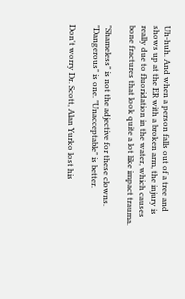Uh-huh. And when a person falls out of a tree and shows up at the ER with a broken arm, the injury is really due to fluoridation in the water, which causes bone fractures that look quite a lot like impact trauma.

"Shameless" is not the adjective for these clowns. "Dangerous" is one. "Unacceptable" is better.

Don't worry Dr. Scott, Alan Yurko lost his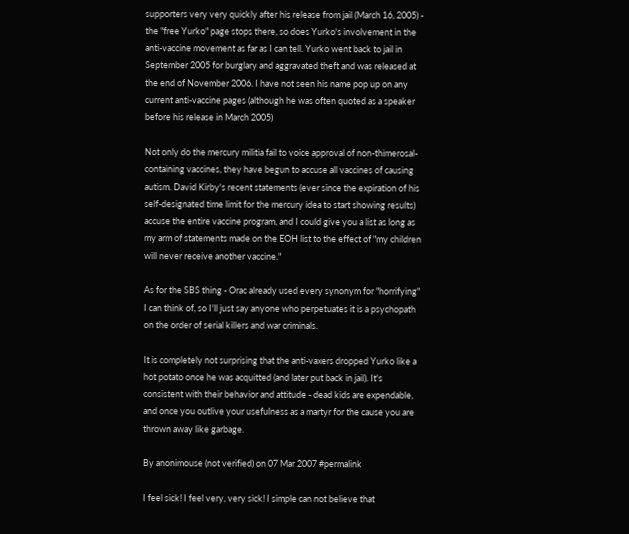supporters very very quickly after his release from jail (March 16, 2005) - the "free Yurko" page stops there, so does Yurko's involvement in the anti-vaccine movement as far as I can tell. Yurko went back to jail in September 2005 for burglary and aggravated theft and was released at the end of November 2006. I have not seen his name pop up on any current anti-vaccine pages (although he was often quoted as a speaker before his release in March 2005)

Not only do the mercury militia fail to voice approval of non-thimerosal-containing vaccines, they have begun to accuse all vaccines of causing autism. David Kirby's recent statements (ever since the expiration of his self-designated time limit for the mercury idea to start showing results) accuse the entire vaccine program, and I could give you a list as long as my arm of statements made on the EOH list to the effect of "my children will never receive another vaccine."

As for the SBS thing - Orac already used every synonym for "horrifying" I can think of, so I'll just say anyone who perpetuates it is a psychopath on the order of serial killers and war criminals.

It is completely not surprising that the anti-vaxers dropped Yurko like a hot potato once he was acquitted (and later put back in jail). It's consistent with their behavior and attitude - dead kids are expendable, and once you outlive your usefulness as a martyr for the cause you are thrown away like garbage.

By anonimouse (not verified) on 07 Mar 2007 #permalink

I feel sick! I feel very, very sick! I simple can not believe that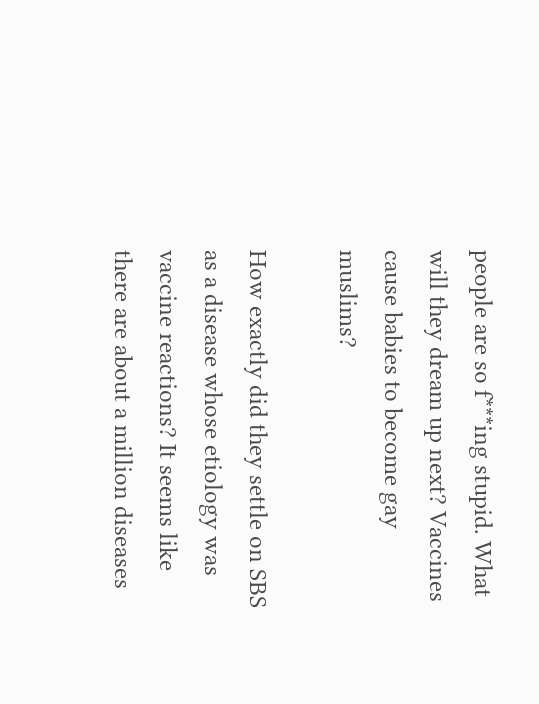people are so f***ing stupid. What will they dream up next? Vaccines cause babies to become gay muslims?

How exactly did they settle on SBS as a disease whose etiology was vaccine reactions? It seems like there are about a million diseases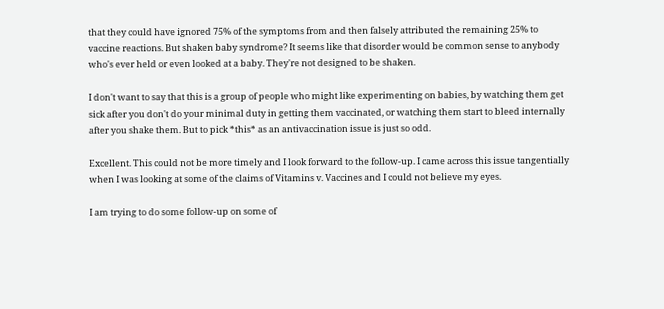that they could have ignored 75% of the symptoms from and then falsely attributed the remaining 25% to vaccine reactions. But shaken baby syndrome? It seems like that disorder would be common sense to anybody who's ever held or even looked at a baby. They're not designed to be shaken.

I don't want to say that this is a group of people who might like experimenting on babies, by watching them get sick after you don't do your minimal duty in getting them vaccinated, or watching them start to bleed internally after you shake them. But to pick *this* as an antivaccination issue is just so odd.

Excellent. This could not be more timely and I look forward to the follow-up. I came across this issue tangentially when I was looking at some of the claims of Vitamins v. Vaccines and I could not believe my eyes.

I am trying to do some follow-up on some of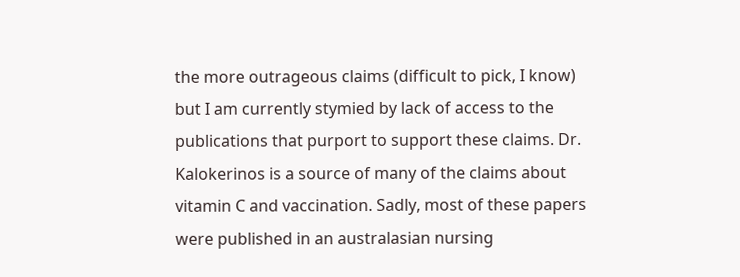the more outrageous claims (difficult to pick, I know) but I am currently stymied by lack of access to the publications that purport to support these claims. Dr. Kalokerinos is a source of many of the claims about vitamin C and vaccination. Sadly, most of these papers were published in an australasian nursing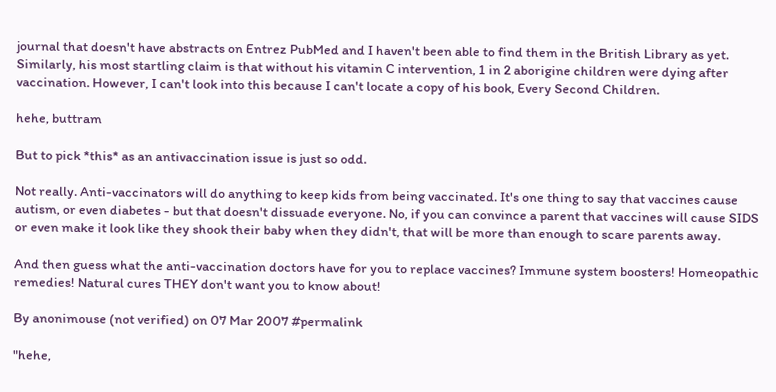journal that doesn't have abstracts on Entrez PubMed and I haven't been able to find them in the British Library as yet. Similarly, his most startling claim is that without his vitamin C intervention, 1 in 2 aborigine children were dying after vaccination. However, I can't look into this because I can't locate a copy of his book, Every Second Children.

hehe, buttram

But to pick *this* as an antivaccination issue is just so odd.

Not really. Anti-vaccinators will do anything to keep kids from being vaccinated. It's one thing to say that vaccines cause autism, or even diabetes - but that doesn't dissuade everyone. No, if you can convince a parent that vaccines will cause SIDS or even make it look like they shook their baby when they didn't, that will be more than enough to scare parents away.

And then guess what the anti-vaccination doctors have for you to replace vaccines? Immune system boosters! Homeopathic remedies! Natural cures THEY don't want you to know about!

By anonimouse (not verified) on 07 Mar 2007 #permalink

"hehe,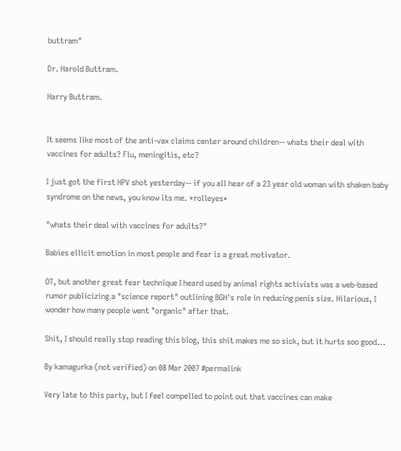buttram"

Dr. Harold Buttram.

Harry Buttram.


It seems like most of the anti-vax claims center around children-- whats their deal with vaccines for adults? Flu, meningitis, etc?

I just got the first HPV shot yesterday-- if you all hear of a 23 year old woman with shaken baby syndrome on the news, you know its me. *rolleyes*

"whats their deal with vaccines for adults?"

Babies ellicit emotion in most people and fear is a great motivator.

OT, but another great fear technique I heard used by animal rights activists was a web-based rumor publicizing a "science report" outlining BGH's role in reducing penis size. Hilarious, I wonder how many people went "organic" after that.

Shit, I should really stop reading this blog, this shit makes me so sick, but it hurts soo good...

By kamagurka (not verified) on 08 Mar 2007 #permalink

Very late to this party, but I feel compelled to point out that vaccines can make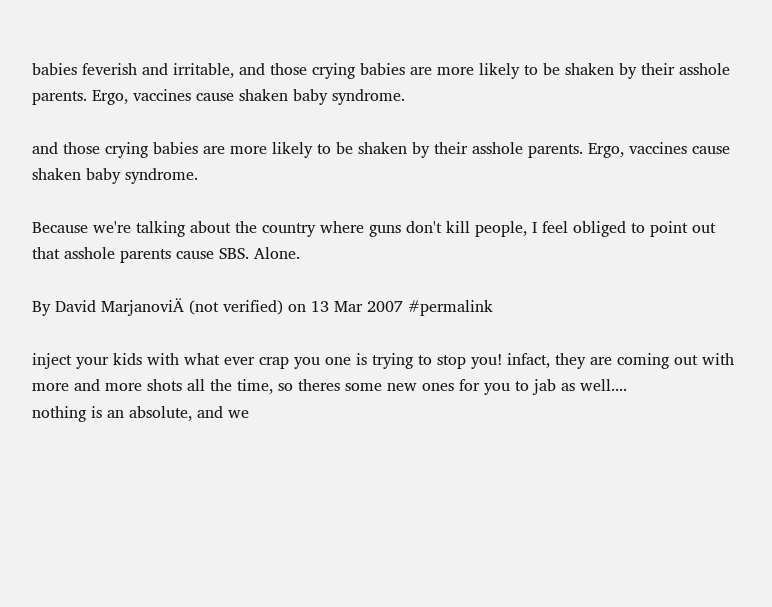babies feverish and irritable, and those crying babies are more likely to be shaken by their asshole parents. Ergo, vaccines cause shaken baby syndrome.

and those crying babies are more likely to be shaken by their asshole parents. Ergo, vaccines cause shaken baby syndrome.

Because we're talking about the country where guns don't kill people, I feel obliged to point out that asshole parents cause SBS. Alone.

By David MarjanoviÄ (not verified) on 13 Mar 2007 #permalink

inject your kids with what ever crap you one is trying to stop you! infact, they are coming out with more and more shots all the time, so theres some new ones for you to jab as well....
nothing is an absolute, and we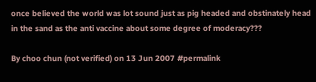once believed the world was lot sound just as pig headed and obstinately head in the sand as the anti vaccine about some degree of moderacy???

By choo chun (not verified) on 13 Jun 2007 #permalink